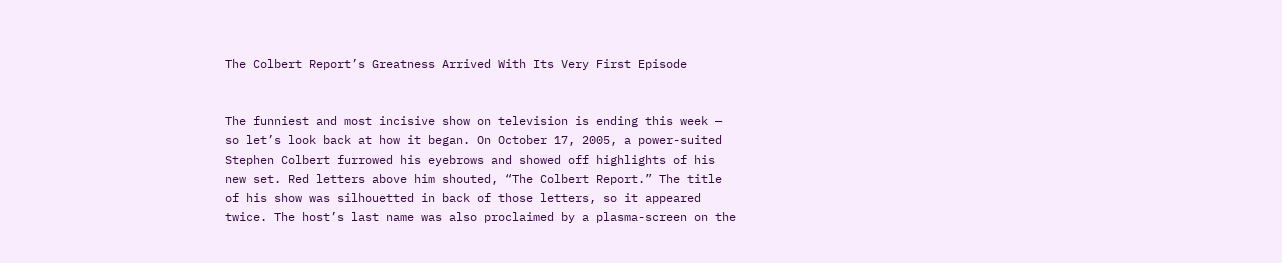The Colbert Report’s Greatness Arrived With Its Very First Episode


The funniest and most incisive show on television is ending this week — so let’s look back at how it began. On October 17, 2005, a power-suited Stephen Colbert furrowed his eyebrows and showed off highlights of his new set. Red letters above him shouted, “The Colbert Report.” The title of his show was silhouetted in back of those letters, so it appeared twice. The host’s last name was also proclaimed by a plasma-screen on the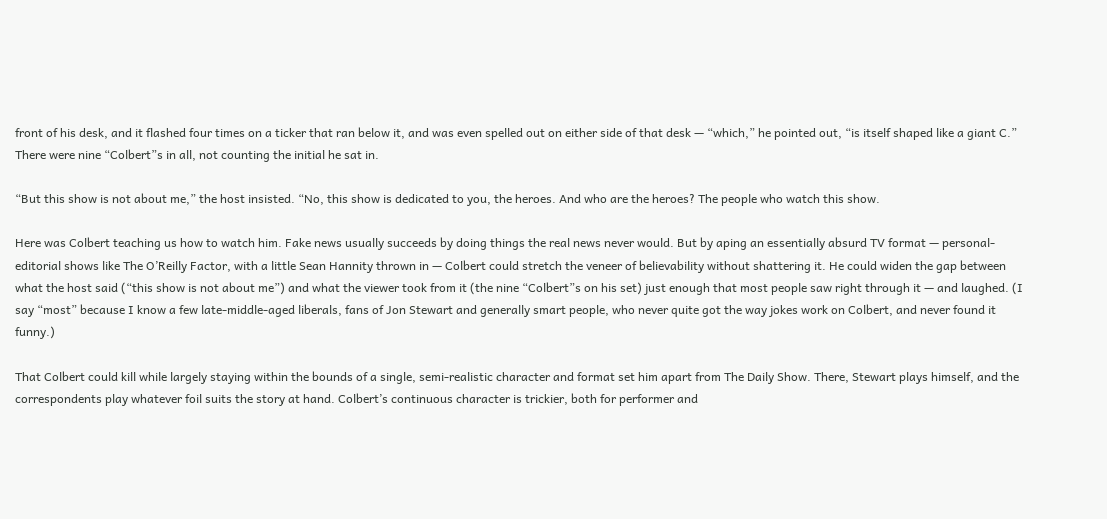front of his desk, and it flashed four times on a ticker that ran below it, and was even spelled out on either side of that desk — “which,” he pointed out, “is itself shaped like a giant C.” There were nine “Colbert”s in all, not counting the initial he sat in.

“But this show is not about me,” the host insisted. “No, this show is dedicated to you, the heroes. And who are the heroes? The people who watch this show.

Here was Colbert teaching us how to watch him. Fake news usually succeeds by doing things the real news never would. But by aping an essentially absurd TV format — personal-editorial shows like The O’Reilly Factor, with a little Sean Hannity thrown in — Colbert could stretch the veneer of believability without shattering it. He could widen the gap between what the host said (“this show is not about me”) and what the viewer took from it (the nine “Colbert”s on his set) just enough that most people saw right through it — and laughed. (I say “most” because I know a few late-middle-aged liberals, fans of Jon Stewart and generally smart people, who never quite got the way jokes work on Colbert, and never found it funny.)

That Colbert could kill while largely staying within the bounds of a single, semi-realistic character and format set him apart from The Daily Show. There, Stewart plays himself, and the correspondents play whatever foil suits the story at hand. Colbert’s continuous character is trickier, both for performer and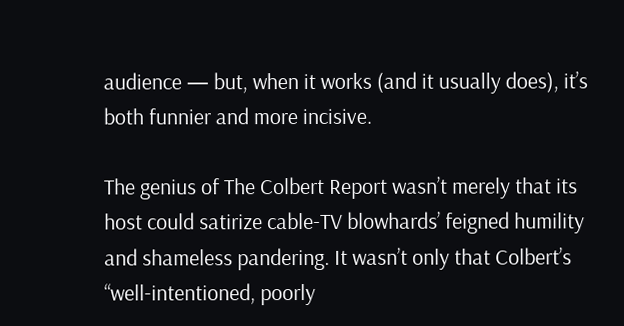audience — but, when it works (and it usually does), it’s both funnier and more incisive.

The genius of The Colbert Report wasn’t merely that its host could satirize cable-TV blowhards’ feigned humility and shameless pandering. It wasn’t only that Colbert’s “well-intentioned, poorly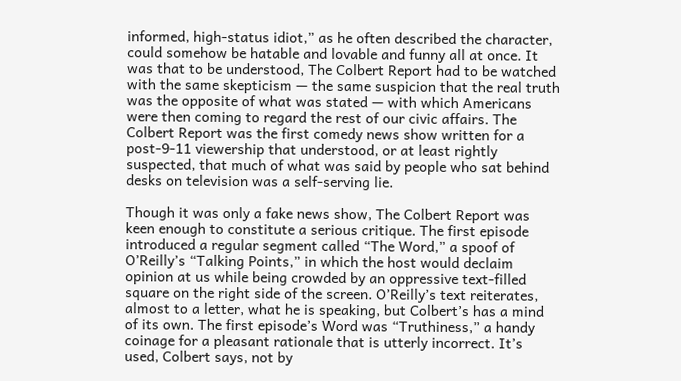informed, high-status idiot,” as he often described the character, could somehow be hatable and lovable and funny all at once. It was that to be understood, The Colbert Report had to be watched with the same skepticism — the same suspicion that the real truth was the opposite of what was stated — with which Americans were then coming to regard the rest of our civic affairs. The Colbert Report was the first comedy news show written for a post-9-11 viewership that understood, or at least rightly suspected, that much of what was said by people who sat behind desks on television was a self-serving lie.

Though it was only a fake news show, The Colbert Report was keen enough to constitute a serious critique. The first episode introduced a regular segment called “The Word,” a spoof of O’Reilly’s “Talking Points,” in which the host would declaim opinion at us while being crowded by an oppressive text-filled square on the right side of the screen. O’Reilly’s text reiterates, almost to a letter, what he is speaking, but Colbert’s has a mind of its own. The first episode’s Word was “Truthiness,” a handy coinage for a pleasant rationale that is utterly incorrect. It’s used, Colbert says, not by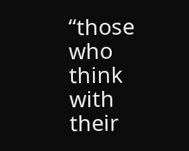“those who think with their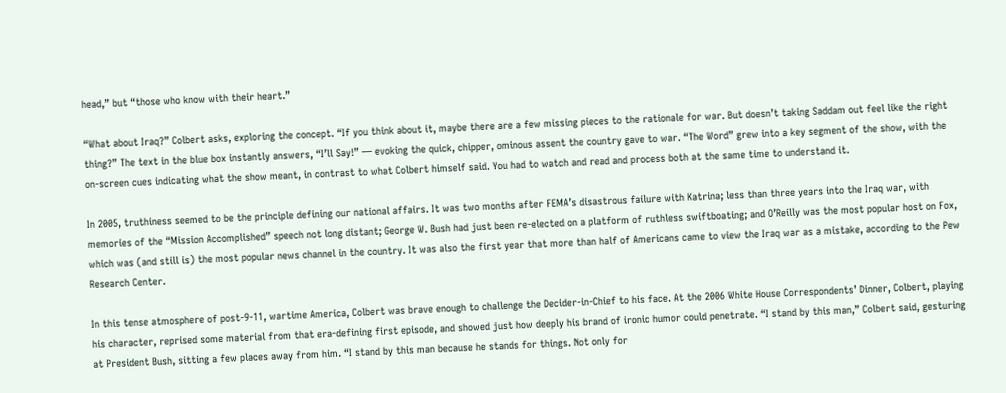head,” but “those who know with their heart.”

“What about Iraq?” Colbert asks, exploring the concept. “If you think about it, maybe there are a few missing pieces to the rationale for war. But doesn’t taking Saddam out feel like the right thing?” The text in the blue box instantly answers, “I’ll Say!” — evoking the quick, chipper, ominous assent the country gave to war. “The Word” grew into a key segment of the show, with the on-screen cues indicating what the show meant, in contrast to what Colbert himself said. You had to watch and read and process both at the same time to understand it.

In 2005, truthiness seemed to be the principle defining our national affairs. It was two months after FEMA’s disastrous failure with Katrina; less than three years into the Iraq war, with memories of the “Mission Accomplished” speech not long distant; George W. Bush had just been re-elected on a platform of ruthless swiftboating; and O’Reilly was the most popular host on Fox, which was (and still is) the most popular news channel in the country. It was also the first year that more than half of Americans came to view the Iraq war as a mistake, according to the Pew Research Center.

In this tense atmosphere of post-9-11, wartime America, Colbert was brave enough to challenge the Decider-in-Chief to his face. At the 2006 White House Correspondents’ Dinner, Colbert, playing his character, reprised some material from that era-defining first episode, and showed just how deeply his brand of ironic humor could penetrate. “I stand by this man,” Colbert said, gesturing at President Bush, sitting a few places away from him. “I stand by this man because he stands for things. Not only for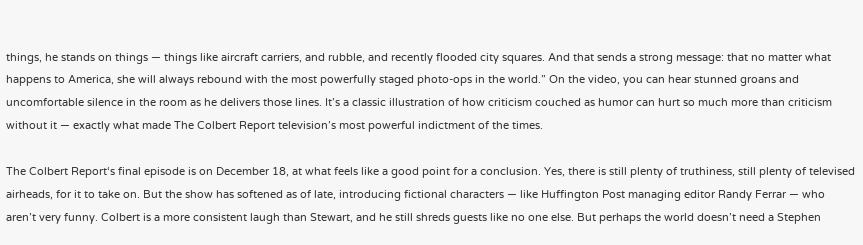things, he stands on things — things like aircraft carriers, and rubble, and recently flooded city squares. And that sends a strong message: that no matter what happens to America, she will always rebound with the most powerfully staged photo-ops in the world.” On the video, you can hear stunned groans and uncomfortable silence in the room as he delivers those lines. It’s a classic illustration of how criticism couched as humor can hurt so much more than criticism without it — exactly what made The Colbert Report television’s most powerful indictment of the times.

The Colbert Report‘s final episode is on December 18, at what feels like a good point for a conclusion. Yes, there is still plenty of truthiness, still plenty of televised airheads, for it to take on. But the show has softened as of late, introducing fictional characters — like Huffington Post managing editor Randy Ferrar — who aren’t very funny. Colbert is a more consistent laugh than Stewart, and he still shreds guests like no one else. But perhaps the world doesn’t need a Stephen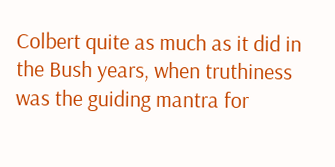Colbert quite as much as it did in the Bush years, when truthiness was the guiding mantra for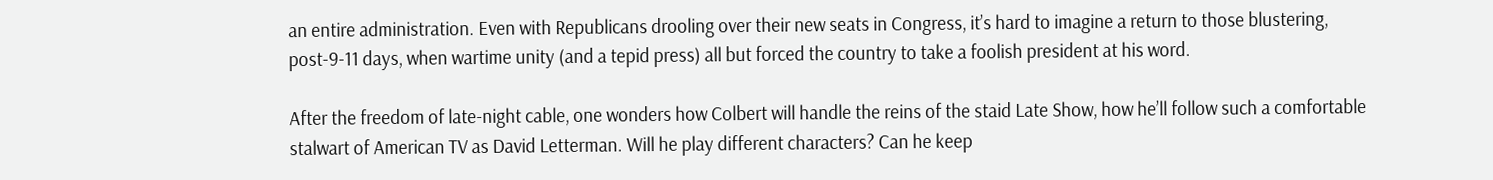an entire administration. Even with Republicans drooling over their new seats in Congress, it’s hard to imagine a return to those blustering, post-9-11 days, when wartime unity (and a tepid press) all but forced the country to take a foolish president at his word.

After the freedom of late-night cable, one wonders how Colbert will handle the reins of the staid Late Show, how he’ll follow such a comfortable stalwart of American TV as David Letterman. Will he play different characters? Can he keep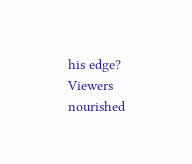his edge? Viewers nourished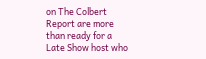on The Colbert Report are more than ready for a Late Show host who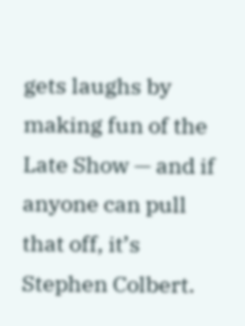gets laughs by making fun of the Late Show — and if anyone can pull that off, it’s Stephen Colbert.